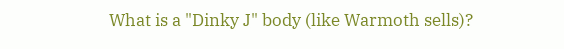What is a "Dinky J" body (like Warmoth sells)?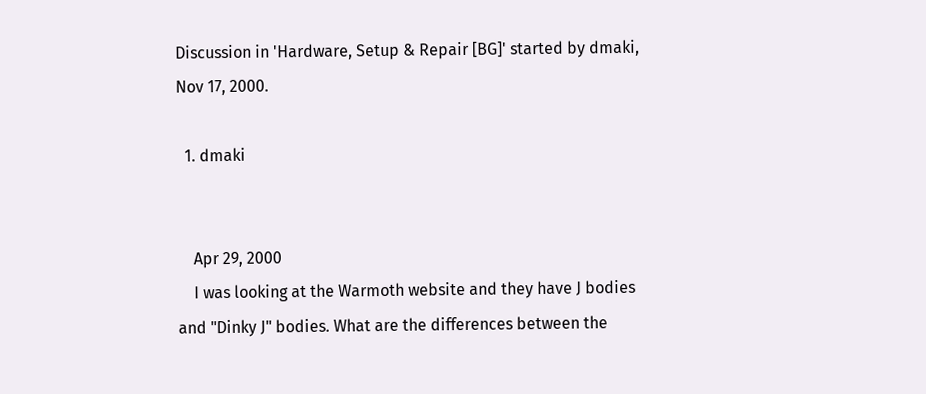Discussion in 'Hardware, Setup & Repair [BG]' started by dmaki, Nov 17, 2000.

  1. dmaki


    Apr 29, 2000
    I was looking at the Warmoth website and they have J bodies and "Dinky J" bodies. What are the differences between the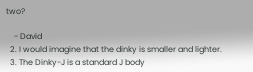two?

    - David
  2. I would imagine that the dinky is smaller and lighter.
  3. The Dinky-J is a standard J body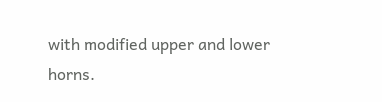with modified upper and lower horns.